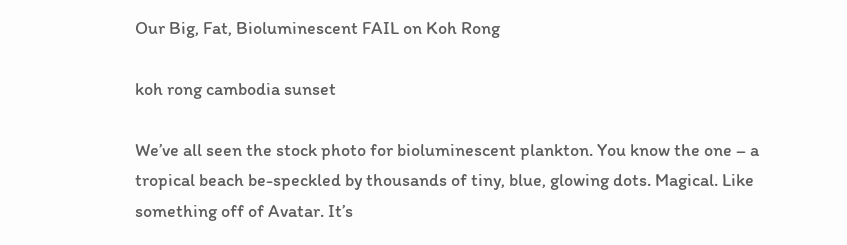Our Big, Fat, Bioluminescent FAIL on Koh Rong

koh rong cambodia sunset

We’ve all seen the stock photo for bioluminescent plankton. You know the one – a tropical beach be-speckled by thousands of tiny, blue, glowing dots. Magical. Like something off of Avatar. It’s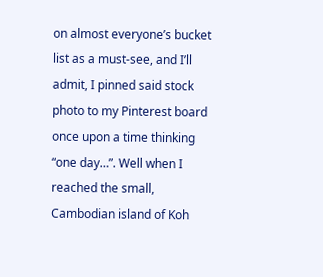on almost everyone’s bucket list as a must-see, and I’ll admit, I pinned said stock photo to my Pinterest board once upon a time thinking “one day…”. Well when I reached the small, Cambodian island of Koh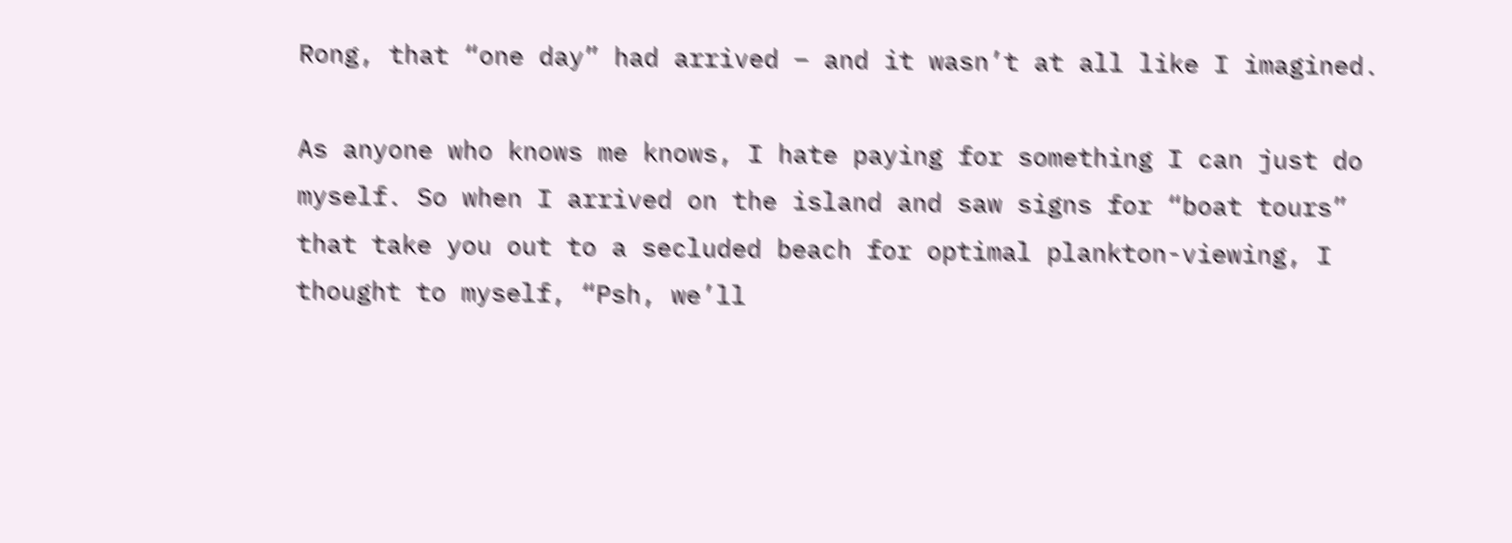Rong, that “one day” had arrived – and it wasn’t at all like I imagined.

As anyone who knows me knows, I hate paying for something I can just do myself. So when I arrived on the island and saw signs for “boat tours” that take you out to a secluded beach for optimal plankton-viewing, I thought to myself, “Psh, we’ll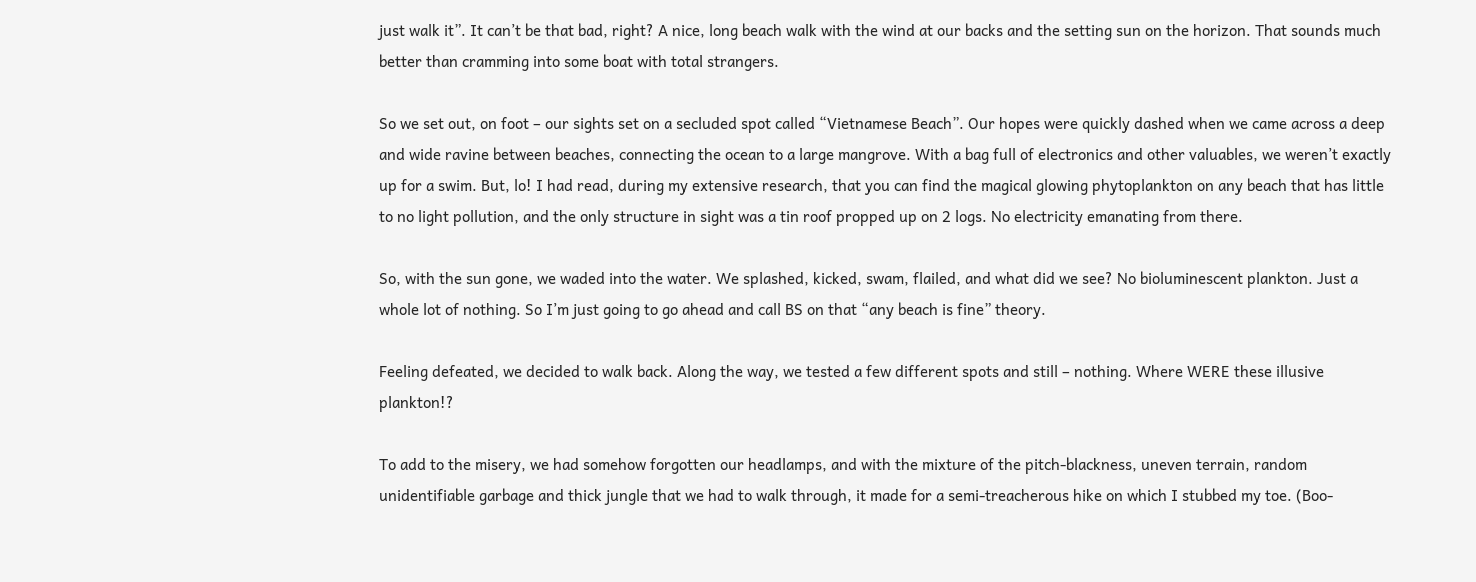just walk it”. It can’t be that bad, right? A nice, long beach walk with the wind at our backs and the setting sun on the horizon. That sounds much better than cramming into some boat with total strangers.

So we set out, on foot – our sights set on a secluded spot called “Vietnamese Beach”. Our hopes were quickly dashed when we came across a deep and wide ravine between beaches, connecting the ocean to a large mangrove. With a bag full of electronics and other valuables, we weren’t exactly up for a swim. But, lo! I had read, during my extensive research, that you can find the magical glowing phytoplankton on any beach that has little to no light pollution, and the only structure in sight was a tin roof propped up on 2 logs. No electricity emanating from there.

So, with the sun gone, we waded into the water. We splashed, kicked, swam, flailed, and what did we see? No bioluminescent plankton. Just a whole lot of nothing. So I’m just going to go ahead and call BS on that “any beach is fine” theory.

Feeling defeated, we decided to walk back. Along the way, we tested a few different spots and still – nothing. Where WERE these illusive plankton!?

To add to the misery, we had somehow forgotten our headlamps, and with the mixture of the pitch-blackness, uneven terrain, random unidentifiable garbage and thick jungle that we had to walk through, it made for a semi-treacherous hike on which I stubbed my toe. (Boo-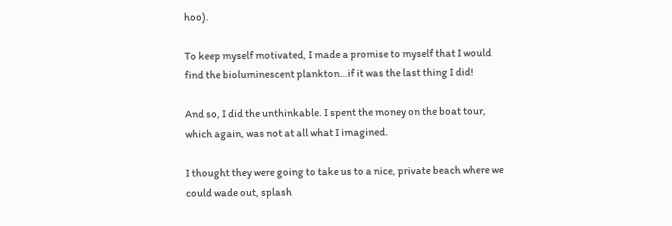hoo).

To keep myself motivated, I made a promise to myself that I would find the bioluminescent plankton…if it was the last thing I did!

And so, I did the unthinkable. I spent the money on the boat tour, which again, was not at all what I imagined.

I thought they were going to take us to a nice, private beach where we could wade out, splash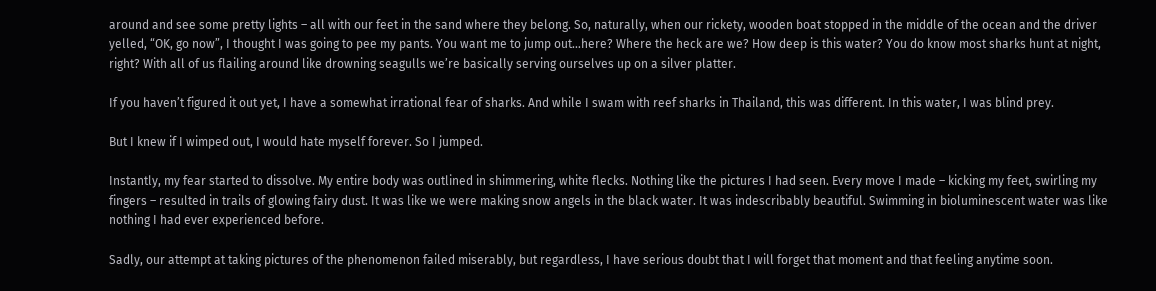around and see some pretty lights – all with our feet in the sand where they belong. So, naturally, when our rickety, wooden boat stopped in the middle of the ocean and the driver yelled, “OK, go now”, I thought I was going to pee my pants. You want me to jump out…here? Where the heck are we? How deep is this water? You do know most sharks hunt at night, right? With all of us flailing around like drowning seagulls we’re basically serving ourselves up on a silver platter.

If you haven’t figured it out yet, I have a somewhat irrational fear of sharks. And while I swam with reef sharks in Thailand, this was different. In this water, I was blind prey.

But I knew if I wimped out, I would hate myself forever. So I jumped.

Instantly, my fear started to dissolve. My entire body was outlined in shimmering, white flecks. Nothing like the pictures I had seen. Every move I made – kicking my feet, swirling my fingers – resulted in trails of glowing fairy dust. It was like we were making snow angels in the black water. It was indescribably beautiful. Swimming in bioluminescent water was like nothing I had ever experienced before.

Sadly, our attempt at taking pictures of the phenomenon failed miserably, but regardless, I have serious doubt that I will forget that moment and that feeling anytime soon.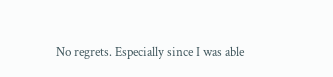No regrets. Especially since I was able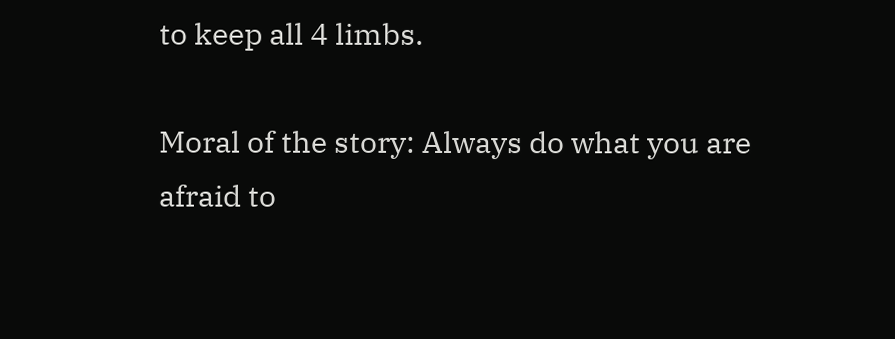to keep all 4 limbs.

Moral of the story: Always do what you are afraid to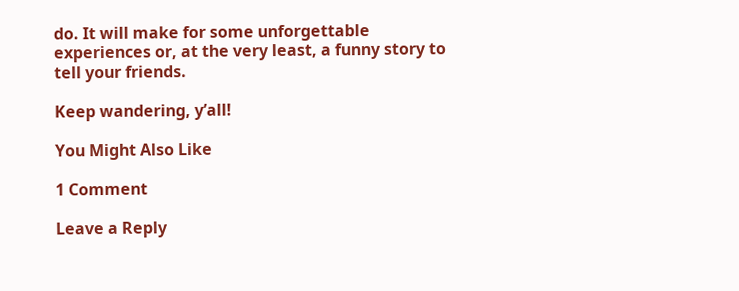do. It will make for some unforgettable experiences or, at the very least, a funny story to tell your friends.

Keep wandering, y’all!

You Might Also Like

1 Comment

Leave a Reply